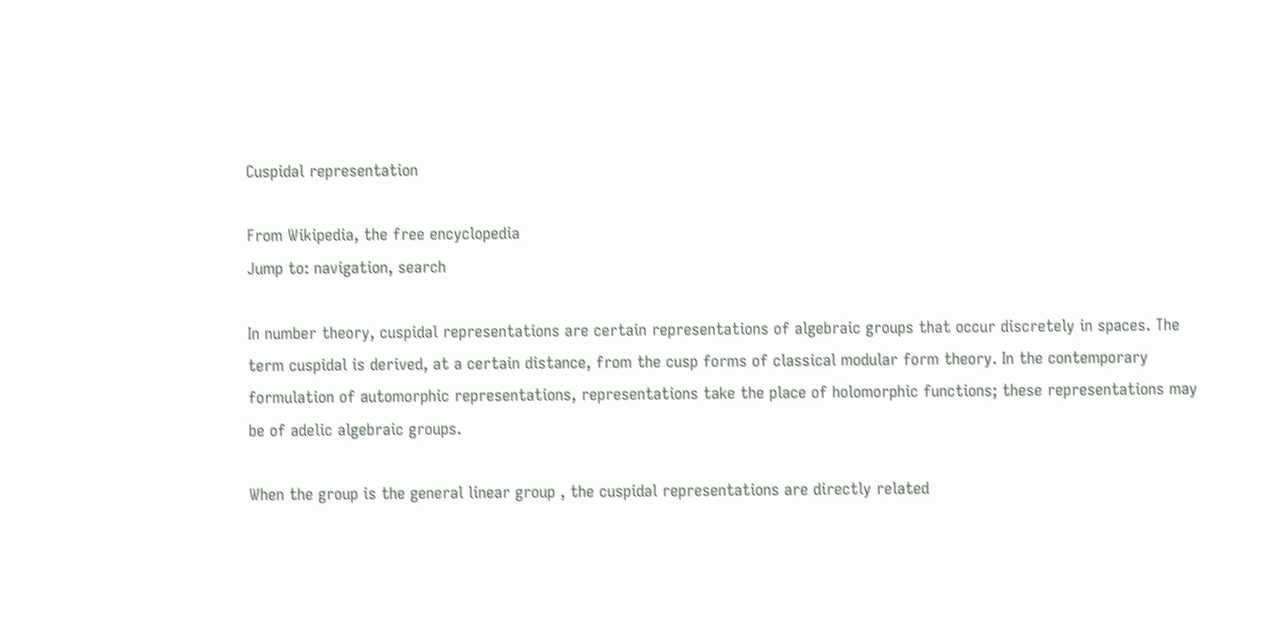Cuspidal representation

From Wikipedia, the free encyclopedia
Jump to: navigation, search

In number theory, cuspidal representations are certain representations of algebraic groups that occur discretely in spaces. The term cuspidal is derived, at a certain distance, from the cusp forms of classical modular form theory. In the contemporary formulation of automorphic representations, representations take the place of holomorphic functions; these representations may be of adelic algebraic groups.

When the group is the general linear group , the cuspidal representations are directly related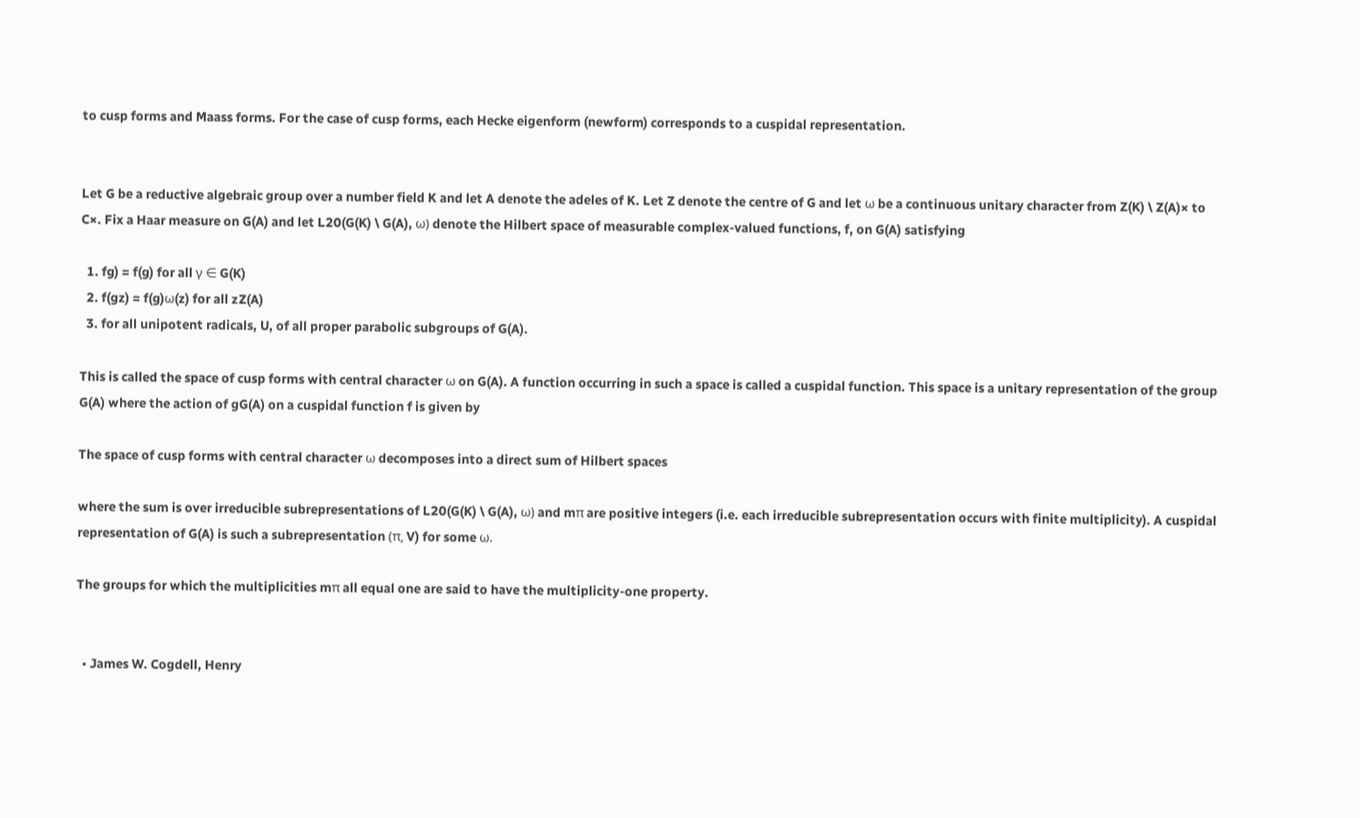to cusp forms and Maass forms. For the case of cusp forms, each Hecke eigenform (newform) corresponds to a cuspidal representation.


Let G be a reductive algebraic group over a number field K and let A denote the adeles of K. Let Z denote the centre of G and let ω be a continuous unitary character from Z(K) \ Z(A)× to C×. Fix a Haar measure on G(A) and let L20(G(K) \ G(A), ω) denote the Hilbert space of measurable complex-valued functions, f, on G(A) satisfying

  1. fg) = f(g) for all γ ∈ G(K)
  2. f(gz) = f(g)ω(z) for all zZ(A)
  3. for all unipotent radicals, U, of all proper parabolic subgroups of G(A).

This is called the space of cusp forms with central character ω on G(A). A function occurring in such a space is called a cuspidal function. This space is a unitary representation of the group G(A) where the action of gG(A) on a cuspidal function f is given by

The space of cusp forms with central character ω decomposes into a direct sum of Hilbert spaces

where the sum is over irreducible subrepresentations of L20(G(K) \ G(A), ω) and mπ are positive integers (i.e. each irreducible subrepresentation occurs with finite multiplicity). A cuspidal representation of G(A) is such a subrepresentation (π, V) for some ω.

The groups for which the multiplicities mπ all equal one are said to have the multiplicity-one property.


  • James W. Cogdell, Henry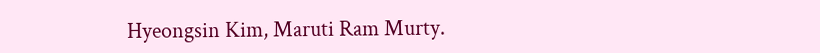Hyeongsin Kim, Maruti Ram Murty.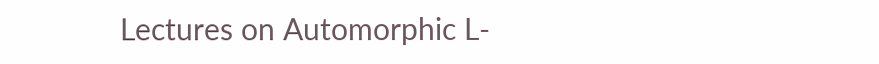Lectures on Automorphic L-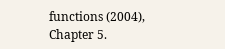functions (2004), Chapter 5.